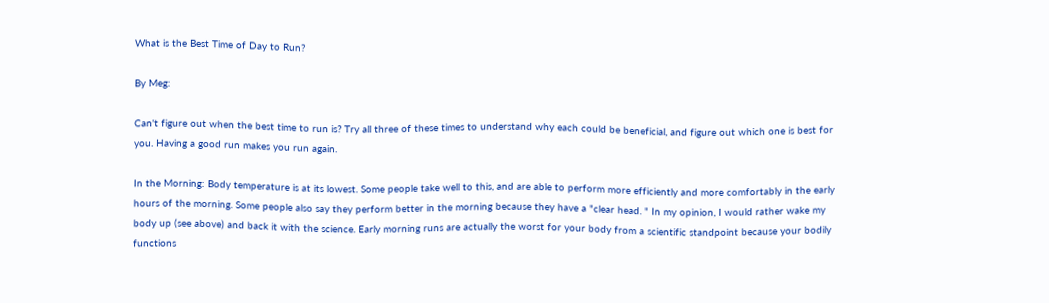What is the Best Time of Day to Run?

By Meg:

Can't figure out when the best time to run is? Try all three of these times to understand why each could be beneficial, and figure out which one is best for you. Having a good run makes you run again.

In the Morning: Body temperature is at its lowest. Some people take well to this, and are able to perform more efficiently and more comfortably in the early hours of the morning. Some people also say they perform better in the morning because they have a "clear head. " In my opinion, I would rather wake my body up (see above) and back it with the science. Early morning runs are actually the worst for your body from a scientific standpoint because your bodily functions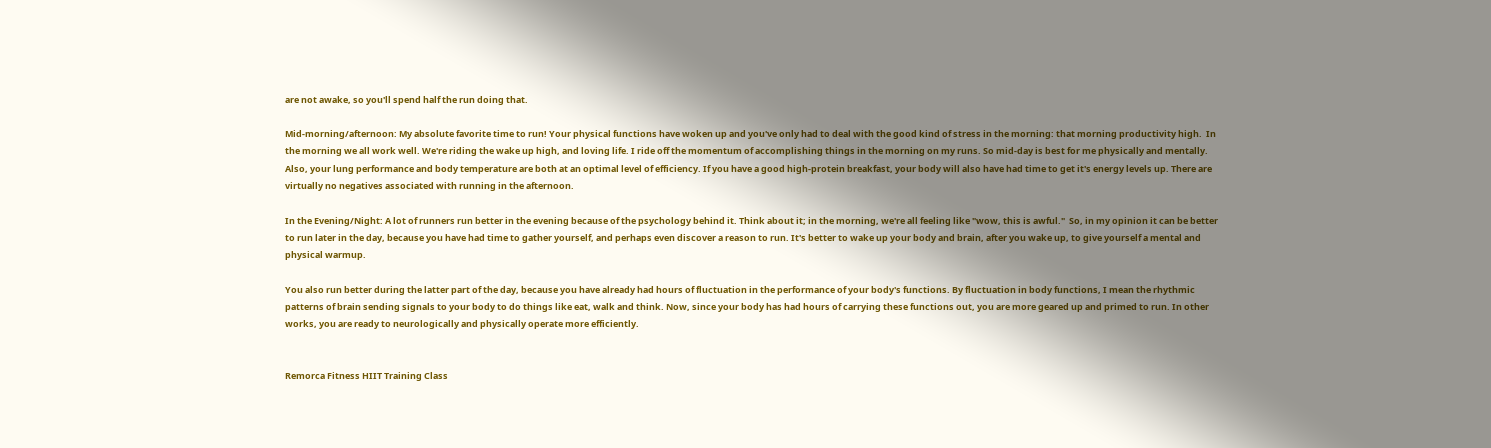are not awake, so you'll spend half the run doing that.

Mid-morning/afternoon: My absolute favorite time to run! Your physical functions have woken up and you've only had to deal with the good kind of stress in the morning: that morning productivity high.  In the morning we all work well. We're riding the wake up high, and loving life. I ride off the momentum of accomplishing things in the morning on my runs. So mid-day is best for me physically and mentally. Also, your lung performance and body temperature are both at an optimal level of efficiency. If you have a good high-protein breakfast, your body will also have had time to get it's energy levels up. There are virtually no negatives associated with running in the afternoon.

In the Evening/Night: A lot of runners run better in the evening because of the psychology behind it. Think about it; in the morning, we're all feeling like "wow, this is awful."  So, in my opinion it can be better to run later in the day, because you have had time to gather yourself, and perhaps even discover a reason to run. It's better to wake up your body and brain, after you wake up, to give yourself a mental and physical warmup.

You also run better during the latter part of the day, because you have already had hours of fluctuation in the performance of your body's functions. By fluctuation in body functions, I mean the rhythmic patterns of brain sending signals to your body to do things like eat, walk and think. Now, since your body has had hours of carrying these functions out, you are more geared up and primed to run. In other works, you are ready to neurologically and physically operate more efficiently.


Remorca Fitness HIIT Training Class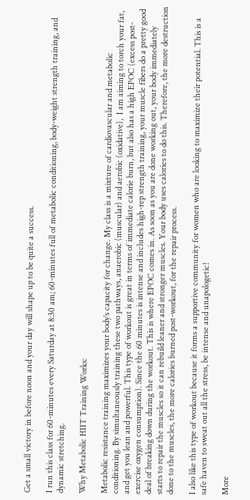Get a small victory in before noon and your day will shape up to be quite a success.

I run this class for 60-minutes every Saturday at 8:30 am; 60-minutes full of metabolic conditioning, body-weight strength training, and dynamic stretching.

Why Metabolic HIIT Training Works:

Metabolic resistance training maximizes your body’s capacity for change. My class is a mixture of cardiovascular and metabolic conditioning. By simultaneously training these two pathways, anaerobic (muscular) and aerobic (oxidative),  I am aiming to torch your fat, and get you lean and powerful. This type of workout is great in terms of immediate calorie burn, but also has a high EPOC (excess post-exercise oxygen consumption). Since the 60 minutes is intense and includes high-rep strength training, your muscle fibers do a pretty good deal of breaking down during the workout. This is where EPOC comes in. As soon as you are done working out, your body immediately starts to repair the muscles so it can rebuild leaner and stronger muscles. Your body uses calories to do this. Therefore, the more destruction done to the muscles, the more calories burned post-workout, for the repair process.

I also like this type of workout because it forms a supportive community for women who are looking to maximize their potential. This is a safe haven to sweat out all the stress, be intense and unapologetic!

More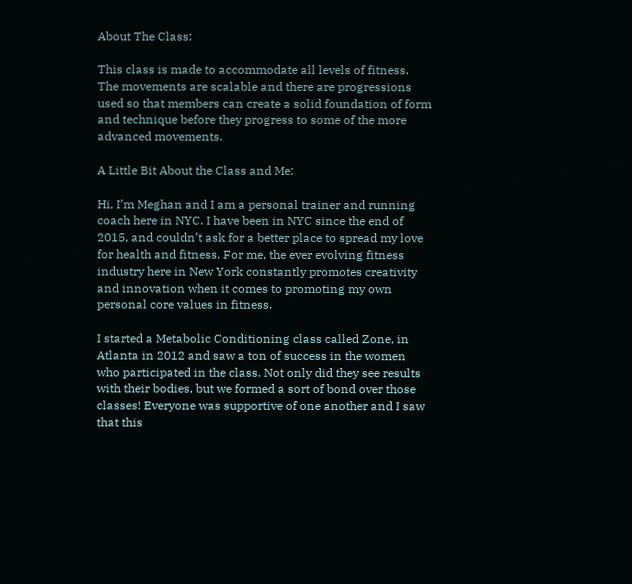About The Class:

This class is made to accommodate all levels of fitness. The movements are scalable and there are progressions used so that members can create a solid foundation of form and technique before they progress to some of the more advanced movements.

A Little Bit About the Class and Me:

Hi, I’m Meghan and I am a personal trainer and running coach here in NYC. I have been in NYC since the end of 2015, and couldn’t ask for a better place to spread my love for health and fitness. For me, the ever evolving fitness industry here in New York constantly promotes creativity and innovation when it comes to promoting my own personal core values in fitness.

I started a Metabolic Conditioning class called Zone, in Atlanta in 2012 and saw a ton of success in the women who participated in the class. Not only did they see results with their bodies, but we formed a sort of bond over those classes! Everyone was supportive of one another and I saw that this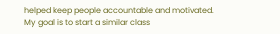helped keep people accountable and motivated. My goal is to start a similar class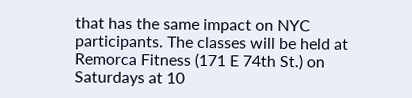that has the same impact on NYC participants. The classes will be held at Remorca Fitness (171 E 74th St.) on Saturdays at 10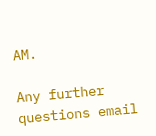AM.

Any further questions email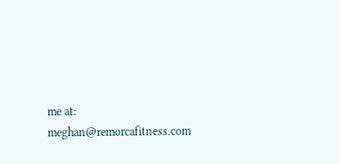me at: meghan@remorcafitness.com